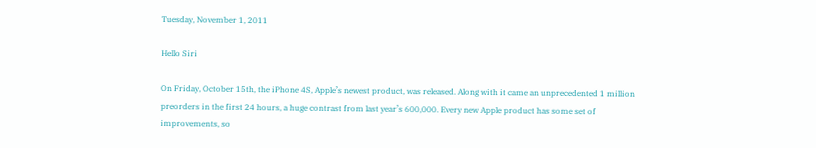Tuesday, November 1, 2011

Hello Siri

On Friday, October 15th, the iPhone 4S, Apple’s newest product, was released. Along with it came an unprecedented 1 million preorders in the first 24 hours, a huge contrast from last year’s 600,000. Every new Apple product has some set of improvements, so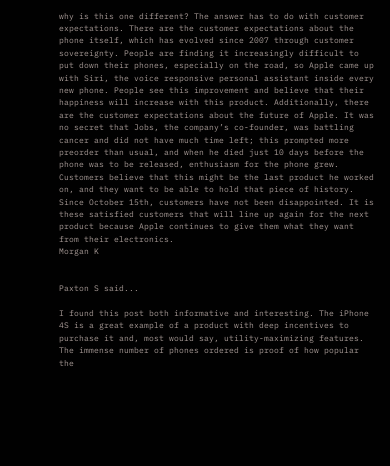why is this one different? The answer has to do with customer expectations. There are the customer expectations about the phone itself, which has evolved since 2007 through customer sovereignty. People are finding it increasingly difficult to put down their phones, especially on the road, so Apple came up with Siri, the voice responsive personal assistant inside every new phone. People see this improvement and believe that their happiness will increase with this product. Additionally, there are the customer expectations about the future of Apple. It was no secret that Jobs, the company’s co-founder, was battling cancer and did not have much time left; this prompted more preorder than usual, and when he died just 10 days before the phone was to be released, enthusiasm for the phone grew. Customers believe that this might be the last product he worked on, and they want to be able to hold that piece of history. Since October 15th, customers have not been disappointed. It is these satisfied customers that will line up again for the next product because Apple continues to give them what they want from their electronics.
Morgan K


Paxton S said...

I found this post both informative and interesting. The iPhone 4S is a great example of a product with deep incentives to purchase it and, most would say, utility-maximizing features. The immense number of phones ordered is proof of how popular the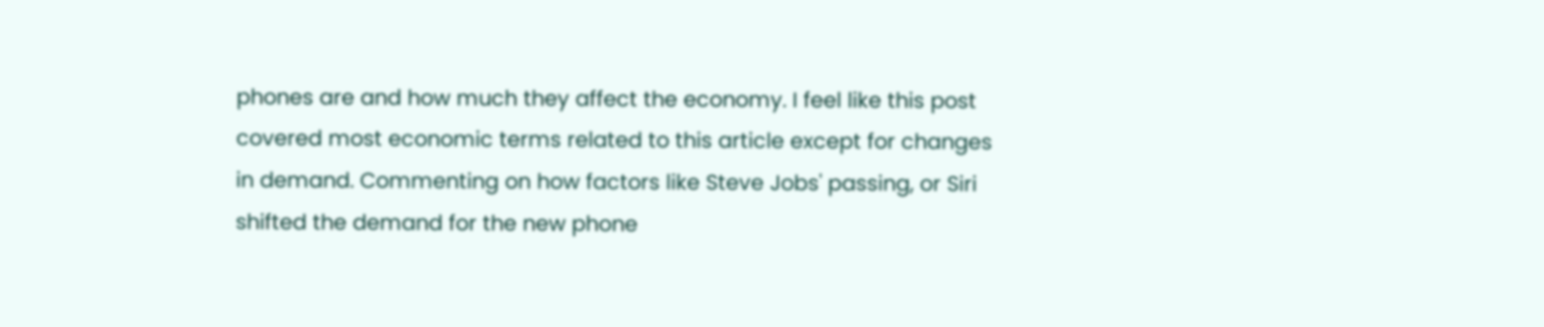phones are and how much they affect the economy. I feel like this post covered most economic terms related to this article except for changes in demand. Commenting on how factors like Steve Jobs' passing, or Siri shifted the demand for the new phone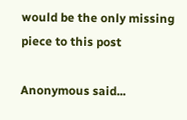would be the only missing piece to this post

Anonymous said...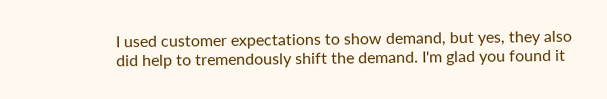I used customer expectations to show demand, but yes, they also did help to tremendously shift the demand. I'm glad you found it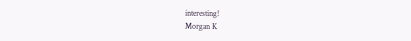interesting!
Morgan K